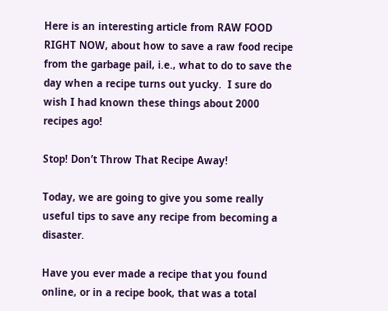Here is an interesting article from RAW FOOD RIGHT NOW, about how to save a raw food recipe from the garbage pail, i.e., what to do to save the day when a recipe turns out yucky.  I sure do wish I had known these things about 2000 recipes ago!

Stop! Don’t Throw That Recipe Away!

Today, we are going to give you some really useful tips to save any recipe from becoming a disaster.

Have you ever made a recipe that you found online, or in a recipe book, that was a total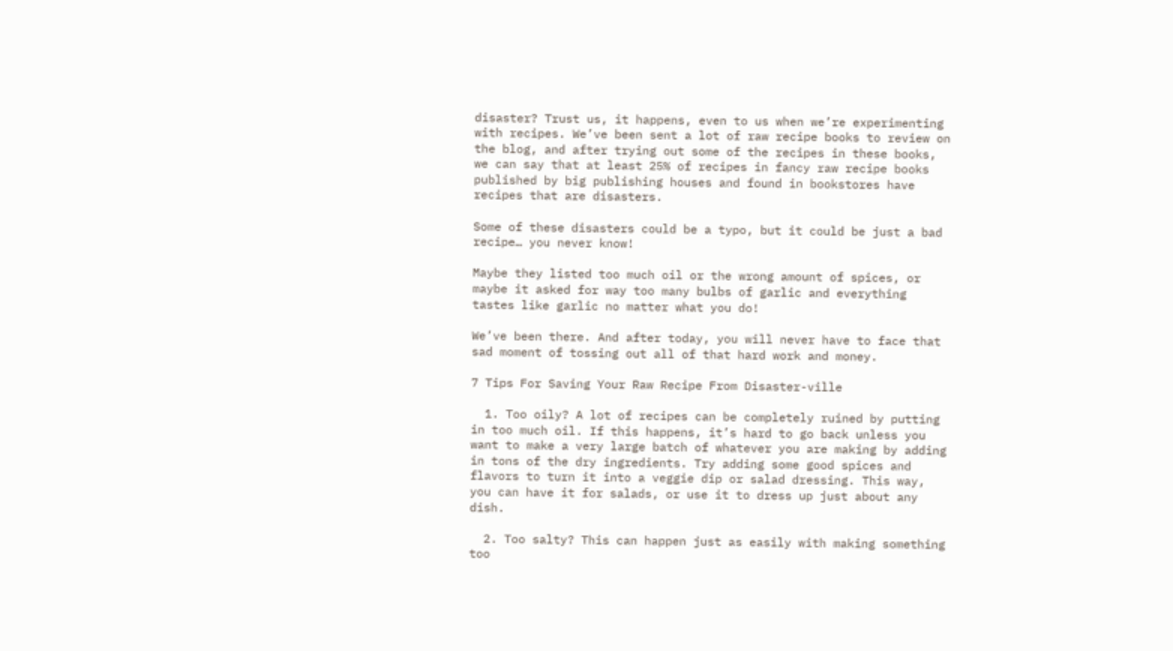disaster? Trust us, it happens, even to us when we’re experimenting with recipes. We’ve been sent a lot of raw recipe books to review on the blog, and after trying out some of the recipes in these books, we can say that at least 25% of recipes in fancy raw recipe books published by big publishing houses and found in bookstores have recipes that are disasters.

Some of these disasters could be a typo, but it could be just a bad recipe… you never know!

Maybe they listed too much oil or the wrong amount of spices, or maybe it asked for way too many bulbs of garlic and everything tastes like garlic no matter what you do!

We’ve been there. And after today, you will never have to face that sad moment of tossing out all of that hard work and money.

7 Tips For Saving Your Raw Recipe From Disaster-ville

  1. Too oily? A lot of recipes can be completely ruined by putting in too much oil. If this happens, it’s hard to go back unless you want to make a very large batch of whatever you are making by adding in tons of the dry ingredients. Try adding some good spices and flavors to turn it into a veggie dip or salad dressing. This way, you can have it for salads, or use it to dress up just about any dish.

  2. Too salty? This can happen just as easily with making something too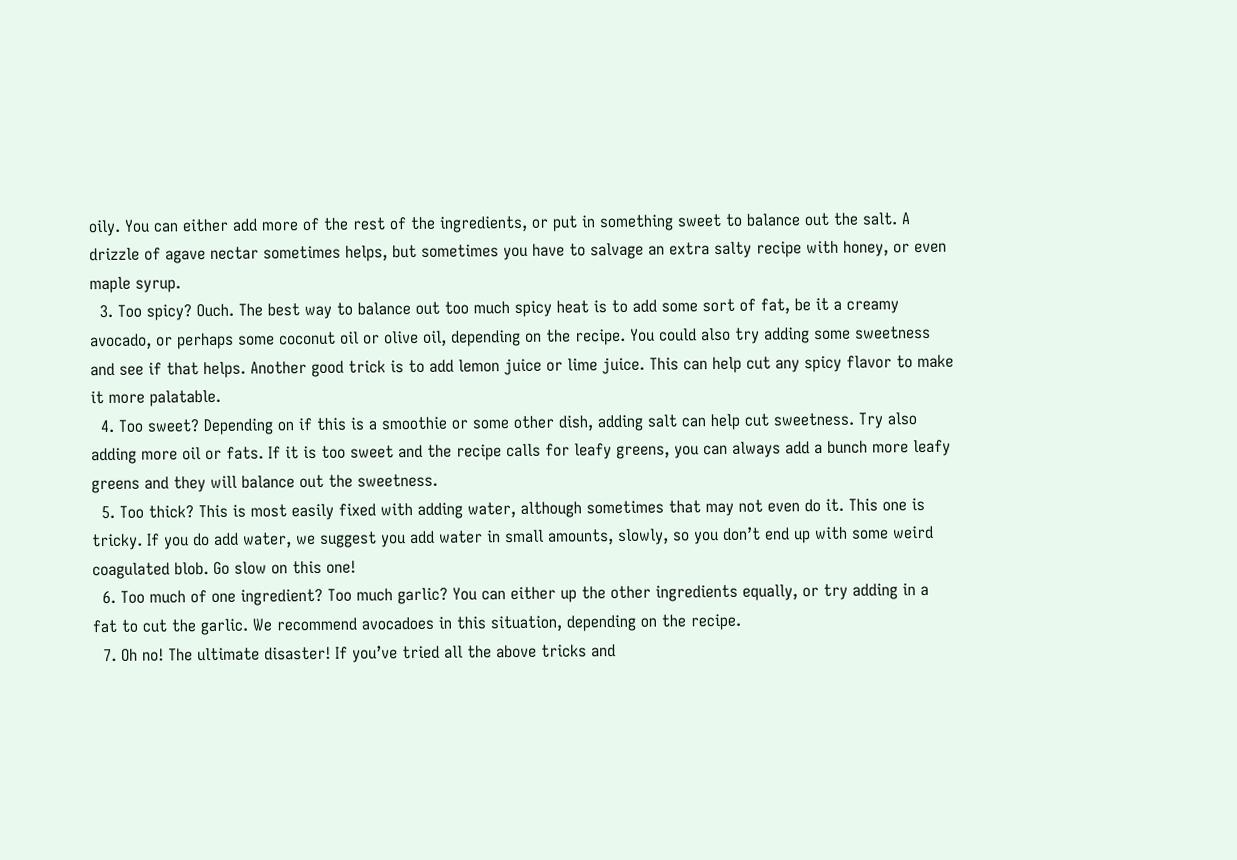oily. You can either add more of the rest of the ingredients, or put in something sweet to balance out the salt. A drizzle of agave nectar sometimes helps, but sometimes you have to salvage an extra salty recipe with honey, or even maple syrup.
  3. Too spicy? Ouch. The best way to balance out too much spicy heat is to add some sort of fat, be it a creamy avocado, or perhaps some coconut oil or olive oil, depending on the recipe. You could also try adding some sweetness and see if that helps. Another good trick is to add lemon juice or lime juice. This can help cut any spicy flavor to make it more palatable.
  4. Too sweet? Depending on if this is a smoothie or some other dish, adding salt can help cut sweetness. Try also adding more oil or fats. If it is too sweet and the recipe calls for leafy greens, you can always add a bunch more leafy greens and they will balance out the sweetness.
  5. Too thick? This is most easily fixed with adding water, although sometimes that may not even do it. This one is tricky. If you do add water, we suggest you add water in small amounts, slowly, so you don’t end up with some weird coagulated blob. Go slow on this one!
  6. Too much of one ingredient? Too much garlic? You can either up the other ingredients equally, or try adding in a fat to cut the garlic. We recommend avocadoes in this situation, depending on the recipe.
  7. Oh no! The ultimate disaster! If you’ve tried all the above tricks and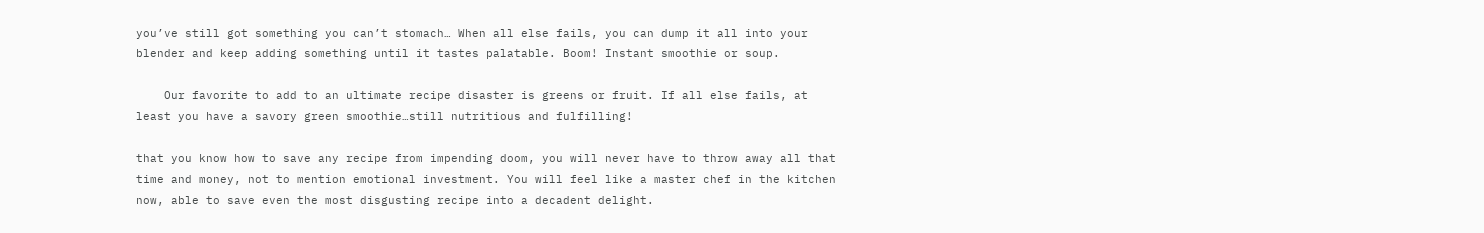you’ve still got something you can’t stomach… When all else fails, you can dump it all into your blender and keep adding something until it tastes palatable. Boom! Instant smoothie or soup.

    Our favorite to add to an ultimate recipe disaster is greens or fruit. If all else fails, at least you have a savory green smoothie…still nutritious and fulfilling!

that you know how to save any recipe from impending doom, you will never have to throw away all that time and money, not to mention emotional investment. You will feel like a master chef in the kitchen now, able to save even the most disgusting recipe into a decadent delight.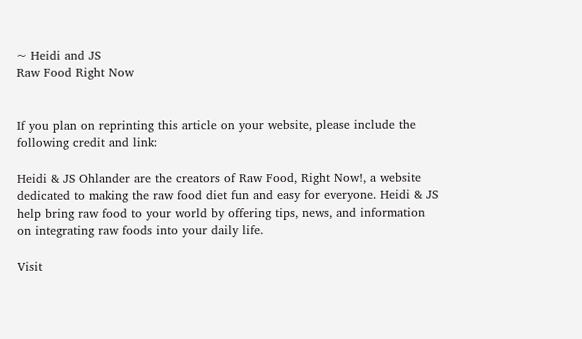~ Heidi and JS
Raw Food Right Now


If you plan on reprinting this article on your website, please include the following credit and link:

Heidi & JS Ohlander are the creators of Raw Food, Right Now!, a website dedicated to making the raw food diet fun and easy for everyone. Heidi & JS help bring raw food to your world by offering tips, news, and information on integrating raw foods into your daily life.

Visit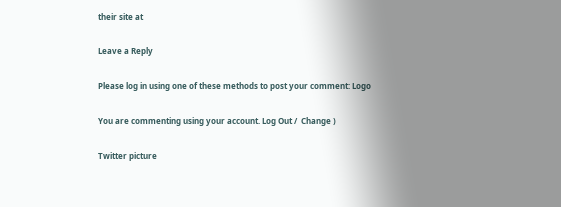their site at

Leave a Reply

Please log in using one of these methods to post your comment: Logo

You are commenting using your account. Log Out /  Change )

Twitter picture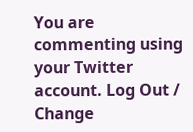You are commenting using your Twitter account. Log Out /  Change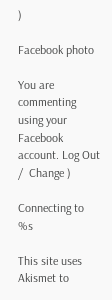)

Facebook photo

You are commenting using your Facebook account. Log Out /  Change )

Connecting to %s

This site uses Akismet to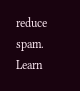reduce spam. Learn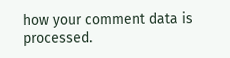how your comment data is processed.